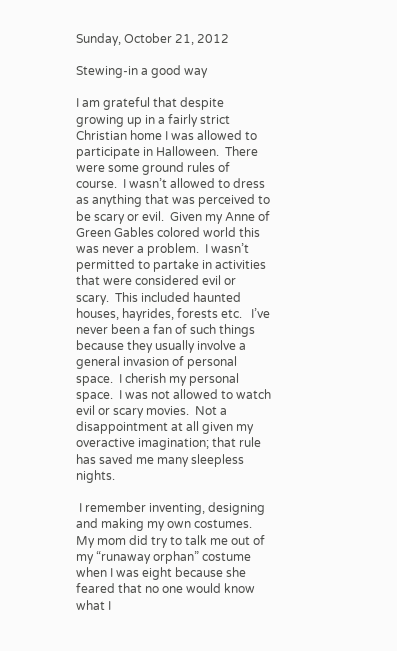Sunday, October 21, 2012

Stewing-in a good way

I am grateful that despite growing up in a fairly strict Christian home I was allowed to participate in Halloween.  There were some ground rules of course.  I wasn’t allowed to dress as anything that was perceived to be scary or evil.  Given my Anne of Green Gables colored world this was never a problem.  I wasn’t permitted to partake in activities that were considered evil or scary.  This included haunted houses, hayrides, forests etc.   I’ve never been a fan of such things because they usually involve a general invasion of personal space.  I cherish my personal space.  I was not allowed to watch evil or scary movies.  Not a disappointment at all given my overactive imagination; that rule has saved me many sleepless nights.

 I remember inventing, designing and making my own costumes.  My mom did try to talk me out of my “runaway orphan” costume when I was eight because she feared that no one would know what I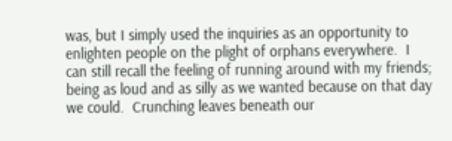was, but I simply used the inquiries as an opportunity to enlighten people on the plight of orphans everywhere.  I can still recall the feeling of running around with my friends; being as loud and as silly as we wanted because on that day we could.  Crunching leaves beneath our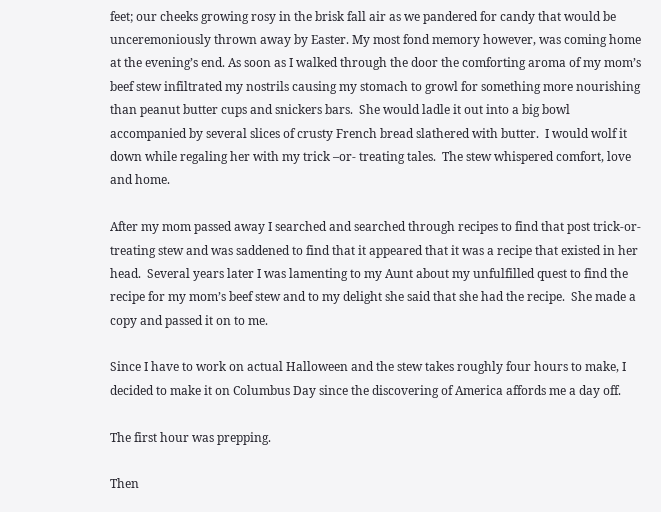feet; our cheeks growing rosy in the brisk fall air as we pandered for candy that would be unceremoniously thrown away by Easter. My most fond memory however, was coming home at the evening’s end. As soon as I walked through the door the comforting aroma of my mom’s beef stew infiltrated my nostrils causing my stomach to growl for something more nourishing than peanut butter cups and snickers bars.  She would ladle it out into a big bowl accompanied by several slices of crusty French bread slathered with butter.  I would wolf it down while regaling her with my trick –or- treating tales.  The stew whispered comfort, love and home.

After my mom passed away I searched and searched through recipes to find that post trick-or-treating stew and was saddened to find that it appeared that it was a recipe that existed in her head.  Several years later I was lamenting to my Aunt about my unfulfilled quest to find the recipe for my mom’s beef stew and to my delight she said that she had the recipe.  She made a copy and passed it on to me.

Since I have to work on actual Halloween and the stew takes roughly four hours to make, I decided to make it on Columbus Day since the discovering of America affords me a day off.

The first hour was prepping.

Then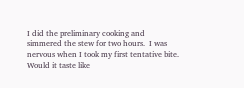I did the preliminary cooking and simmered the stew for two hours.  I was nervous when I took my first tentative bite.  Would it taste like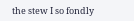the stew I so fondly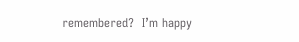remembered?  I’m happy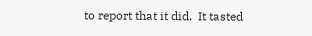to report that it did.  It tasted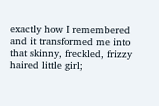exactly how I remembered and it transformed me into that skinny, freckled, frizzy haired little girl;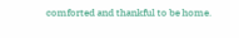comforted and thankful to be home.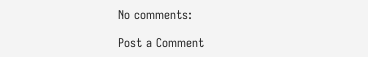No comments:

Post a Comment